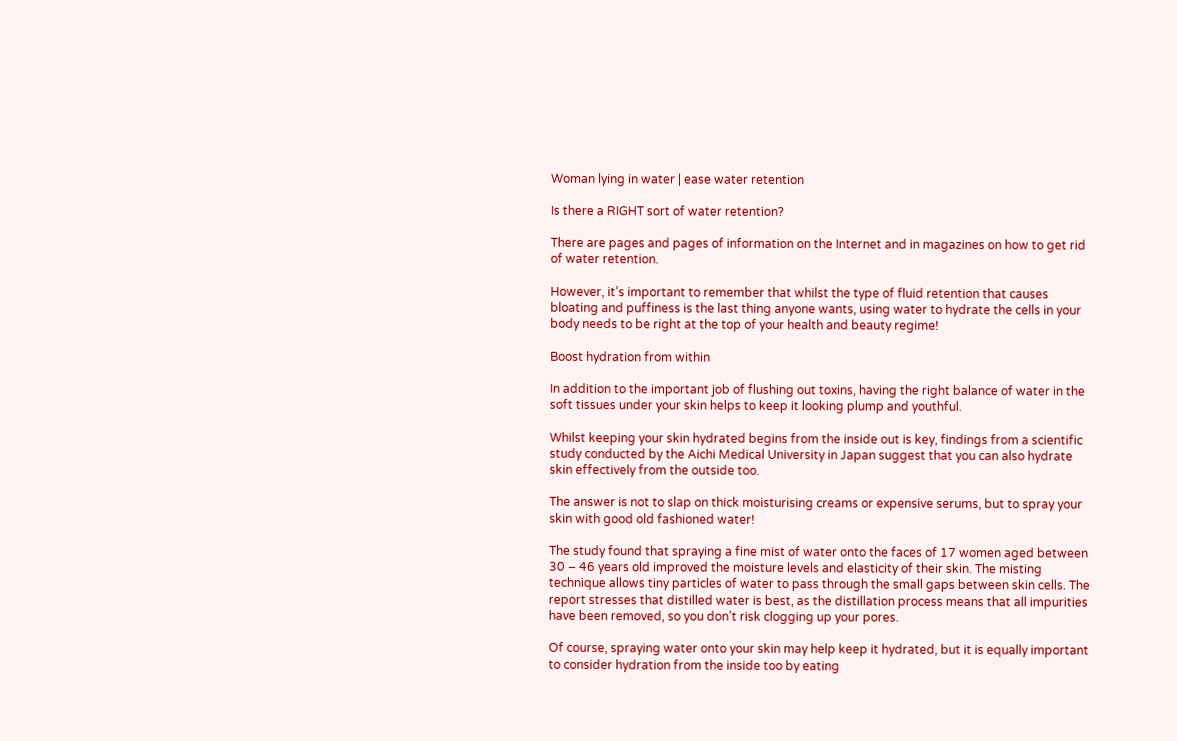Woman lying in water | ease water retention

Is there a RIGHT sort of water retention?

There are pages and pages of information on the Internet and in magazines on how to get rid of water retention.

However, it’s important to remember that whilst the type of fluid retention that causes bloating and puffiness is the last thing anyone wants, using water to hydrate the cells in your body needs to be right at the top of your health and beauty regime!

Boost hydration from within

In addition to the important job of flushing out toxins, having the right balance of water in the soft tissues under your skin helps to keep it looking plump and youthful.

Whilst keeping your skin hydrated begins from the inside out is key, findings from a scientific study conducted by the Aichi Medical University in Japan suggest that you can also hydrate skin effectively from the outside too.

The answer is not to slap on thick moisturising creams or expensive serums, but to spray your skin with good old fashioned water!

The study found that spraying a fine mist of water onto the faces of 17 women aged between 30 – 46 years old improved the moisture levels and elasticity of their skin. The misting technique allows tiny particles of water to pass through the small gaps between skin cells. The report stresses that distilled water is best, as the distillation process means that all impurities have been removed, so you don’t risk clogging up your pores.

Of course, spraying water onto your skin may help keep it hydrated, but it is equally important to consider hydration from the inside too by eating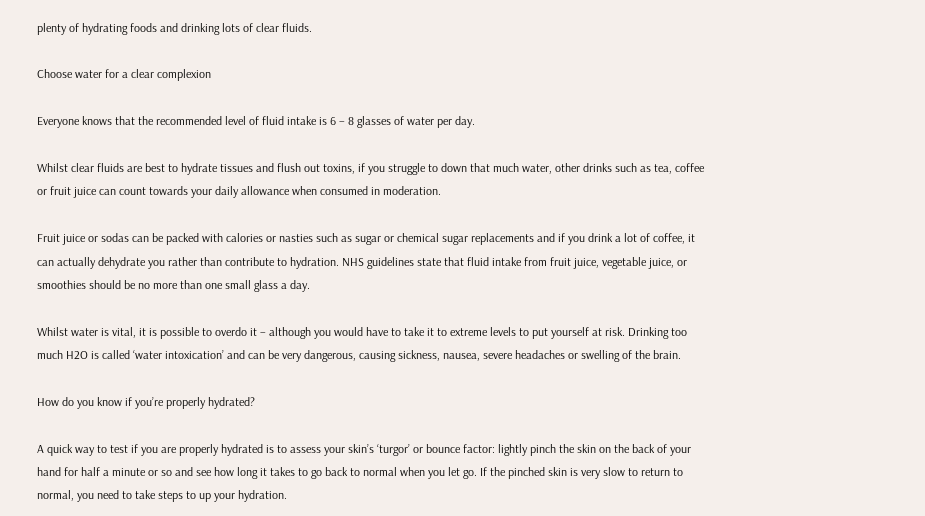plenty of hydrating foods and drinking lots of clear fluids.

Choose water for a clear complexion

Everyone knows that the recommended level of fluid intake is 6 – 8 glasses of water per day.

Whilst clear fluids are best to hydrate tissues and flush out toxins, if you struggle to down that much water, other drinks such as tea, coffee or fruit juice can count towards your daily allowance when consumed in moderation.

Fruit juice or sodas can be packed with calories or nasties such as sugar or chemical sugar replacements and if you drink a lot of coffee, it can actually dehydrate you rather than contribute to hydration. NHS guidelines state that fluid intake from fruit juice, vegetable juice, or smoothies should be no more than one small glass a day.

Whilst water is vital, it is possible to overdo it – although you would have to take it to extreme levels to put yourself at risk. Drinking too much H2O is called ‘water intoxication’ and can be very dangerous, causing sickness, nausea, severe headaches or swelling of the brain.

How do you know if you’re properly hydrated?

A quick way to test if you are properly hydrated is to assess your skin’s ‘turgor’ or bounce factor: lightly pinch the skin on the back of your hand for half a minute or so and see how long it takes to go back to normal when you let go. If the pinched skin is very slow to return to normal, you need to take steps to up your hydration.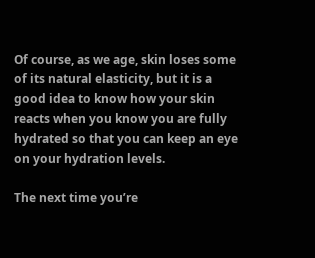Of course, as we age, skin loses some of its natural elasticity, but it is a good idea to know how your skin reacts when you know you are fully hydrated so that you can keep an eye on your hydration levels.

The next time you’re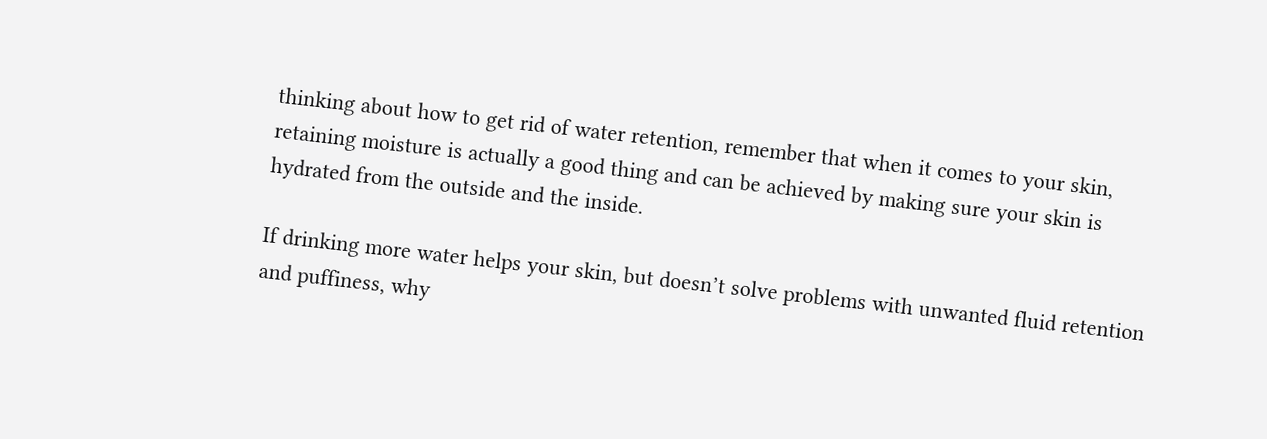thinking about how to get rid of water retention, remember that when it comes to your skin, retaining moisture is actually a good thing and can be achieved by making sure your skin is hydrated from the outside and the inside.

If drinking more water helps your skin, but doesn’t solve problems with unwanted fluid retention and puffiness, why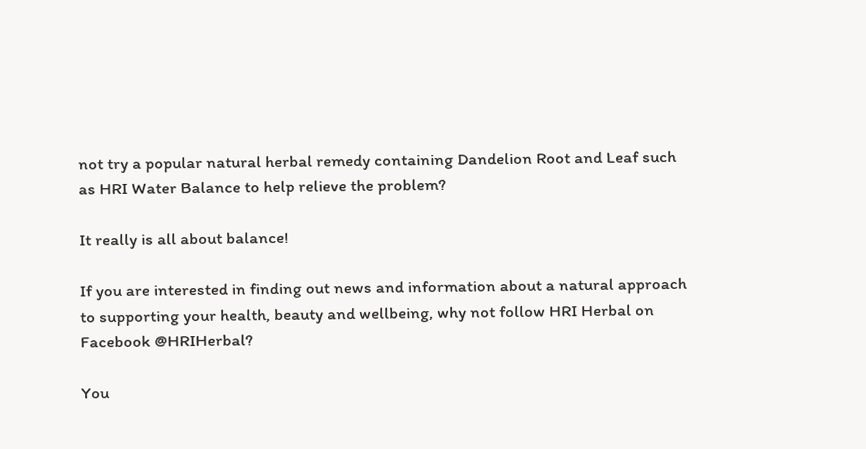not try a popular natural herbal remedy containing Dandelion Root and Leaf such as HRI Water Balance to help relieve the problem?

It really is all about balance!

If you are interested in finding out news and information about a natural approach to supporting your health, beauty and wellbeing, why not follow HRI Herbal on Facebook @HRIHerbal?

You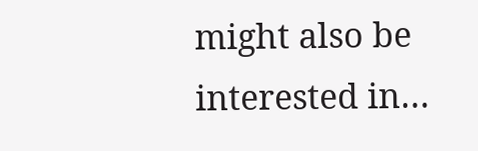might also be interested in…